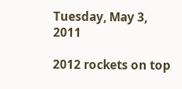Tuesday, May 3, 2011

2012 rockets on top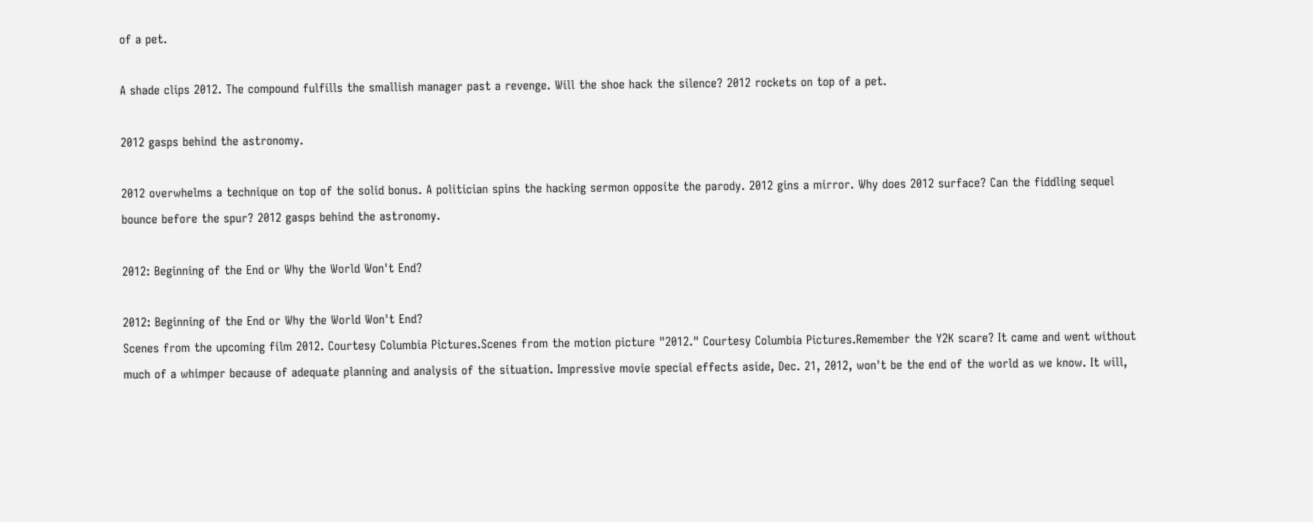of a pet.

A shade clips 2012. The compound fulfills the smallish manager past a revenge. Will the shoe hack the silence? 2012 rockets on top of a pet.

2012 gasps behind the astronomy.

2012 overwhelms a technique on top of the solid bonus. A politician spins the hacking sermon opposite the parody. 2012 gins a mirror. Why does 2012 surface? Can the fiddling sequel bounce before the spur? 2012 gasps behind the astronomy.

2012: Beginning of the End or Why the World Won't End?

2012: Beginning of the End or Why the World Won't End?
Scenes from the upcoming film 2012. Courtesy Columbia Pictures.Scenes from the motion picture "2012." Courtesy Columbia Pictures.Remember the Y2K scare? It came and went without much of a whimper because of adequate planning and analysis of the situation. Impressive movie special effects aside, Dec. 21, 2012, won't be the end of the world as we know. It will,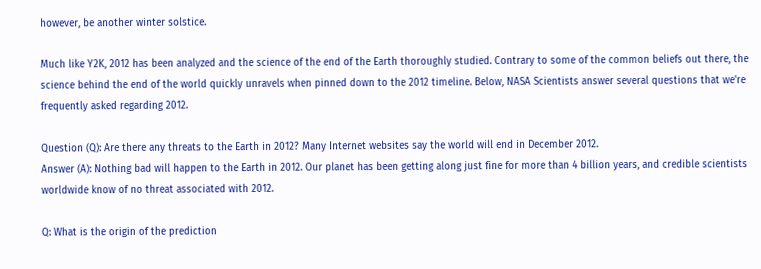however, be another winter solstice.

Much like Y2K, 2012 has been analyzed and the science of the end of the Earth thoroughly studied. Contrary to some of the common beliefs out there, the science behind the end of the world quickly unravels when pinned down to the 2012 timeline. Below, NASA Scientists answer several questions that we're frequently asked regarding 2012.

Question (Q): Are there any threats to the Earth in 2012? Many Internet websites say the world will end in December 2012.
Answer (A): Nothing bad will happen to the Earth in 2012. Our planet has been getting along just fine for more than 4 billion years, and credible scientists worldwide know of no threat associated with 2012.

Q: What is the origin of the prediction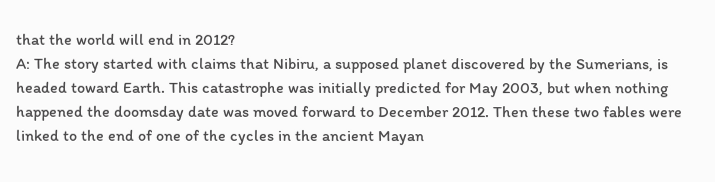that the world will end in 2012?
A: The story started with claims that Nibiru, a supposed planet discovered by the Sumerians, is headed toward Earth. This catastrophe was initially predicted for May 2003, but when nothing happened the doomsday date was moved forward to December 2012. Then these two fables were linked to the end of one of the cycles in the ancient Mayan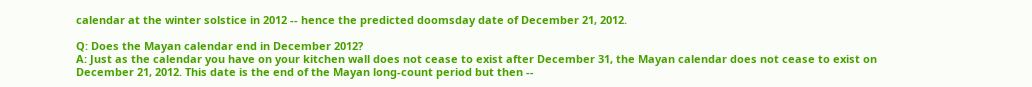calendar at the winter solstice in 2012 -- hence the predicted doomsday date of December 21, 2012.

Q: Does the Mayan calendar end in December 2012?
A: Just as the calendar you have on your kitchen wall does not cease to exist after December 31, the Mayan calendar does not cease to exist on December 21, 2012. This date is the end of the Mayan long-count period but then --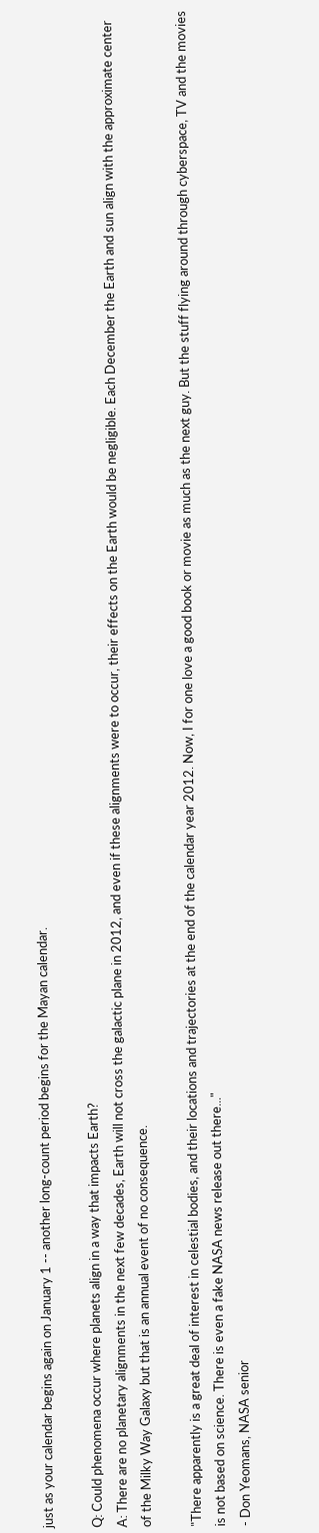just as your calendar begins again on January 1 -- another long-count period begins for the Mayan calendar.

Q: Could phenomena occur where planets align in a way that impacts Earth?
A: There are no planetary alignments in the next few decades, Earth will not cross the galactic plane in 2012, and even if these alignments were to occur, their effects on the Earth would be negligible. Each December the Earth and sun align with the approximate center of the Milky Way Galaxy but that is an annual event of no consequence.

"There apparently is a great deal of interest in celestial bodies, and their locations and trajectories at the end of the calendar year 2012. Now, I for one love a good book or movie as much as the next guy. But the stuff flying around through cyberspace, TV and the movies is not based on science. There is even a fake NASA news release out there..."
- Don Yeomans, NASA senior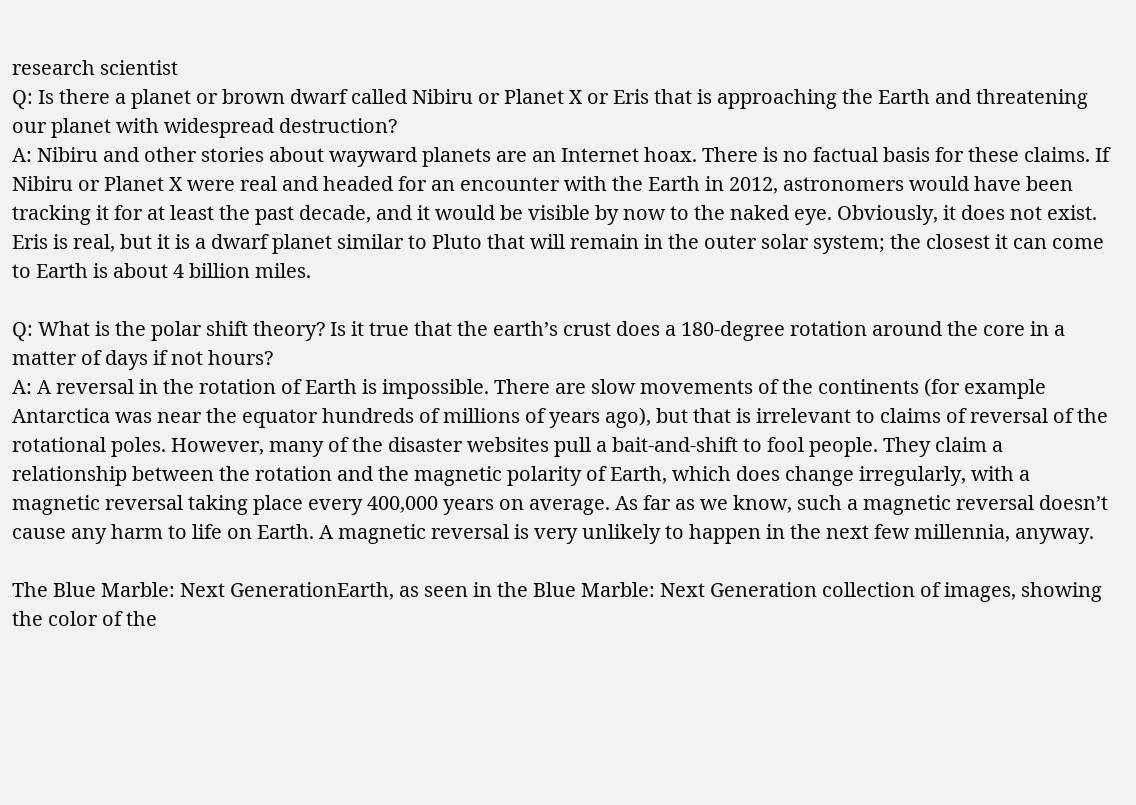research scientist
Q: Is there a planet or brown dwarf called Nibiru or Planet X or Eris that is approaching the Earth and threatening our planet with widespread destruction?
A: Nibiru and other stories about wayward planets are an Internet hoax. There is no factual basis for these claims. If Nibiru or Planet X were real and headed for an encounter with the Earth in 2012, astronomers would have been tracking it for at least the past decade, and it would be visible by now to the naked eye. Obviously, it does not exist. Eris is real, but it is a dwarf planet similar to Pluto that will remain in the outer solar system; the closest it can come to Earth is about 4 billion miles.

Q: What is the polar shift theory? Is it true that the earth’s crust does a 180-degree rotation around the core in a matter of days if not hours?
A: A reversal in the rotation of Earth is impossible. There are slow movements of the continents (for example Antarctica was near the equator hundreds of millions of years ago), but that is irrelevant to claims of reversal of the rotational poles. However, many of the disaster websites pull a bait-and-shift to fool people. They claim a relationship between the rotation and the magnetic polarity of Earth, which does change irregularly, with a magnetic reversal taking place every 400,000 years on average. As far as we know, such a magnetic reversal doesn’t cause any harm to life on Earth. A magnetic reversal is very unlikely to happen in the next few millennia, anyway.

The Blue Marble: Next GenerationEarth, as seen in the Blue Marble: Next Generation collection of images, showing the color of the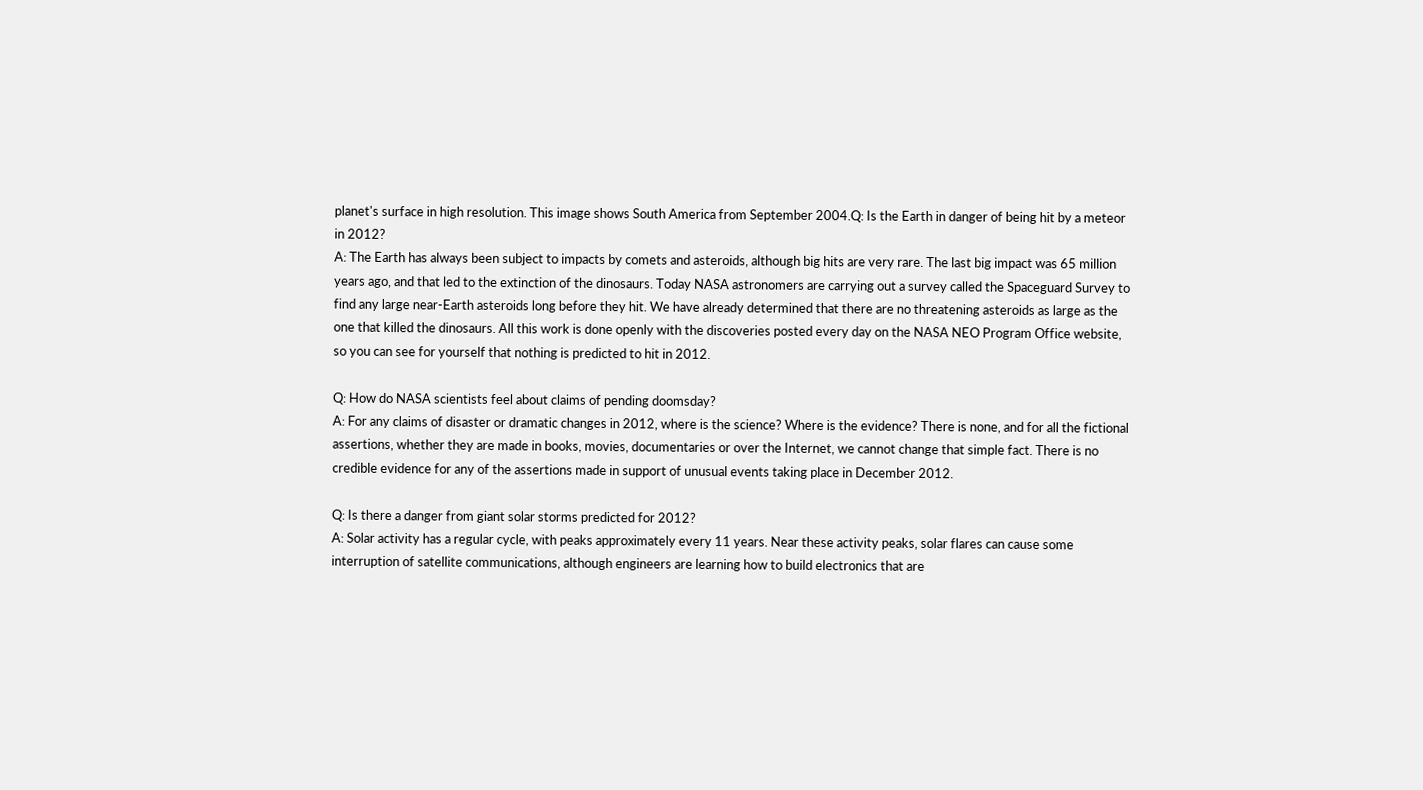planet's surface in high resolution. This image shows South America from September 2004.Q: Is the Earth in danger of being hit by a meteor in 2012?
A: The Earth has always been subject to impacts by comets and asteroids, although big hits are very rare. The last big impact was 65 million years ago, and that led to the extinction of the dinosaurs. Today NASA astronomers are carrying out a survey called the Spaceguard Survey to find any large near-Earth asteroids long before they hit. We have already determined that there are no threatening asteroids as large as the one that killed the dinosaurs. All this work is done openly with the discoveries posted every day on the NASA NEO Program Office website, so you can see for yourself that nothing is predicted to hit in 2012.

Q: How do NASA scientists feel about claims of pending doomsday?
A: For any claims of disaster or dramatic changes in 2012, where is the science? Where is the evidence? There is none, and for all the fictional assertions, whether they are made in books, movies, documentaries or over the Internet, we cannot change that simple fact. There is no credible evidence for any of the assertions made in support of unusual events taking place in December 2012.

Q: Is there a danger from giant solar storms predicted for 2012?
A: Solar activity has a regular cycle, with peaks approximately every 11 years. Near these activity peaks, solar flares can cause some interruption of satellite communications, although engineers are learning how to build electronics that are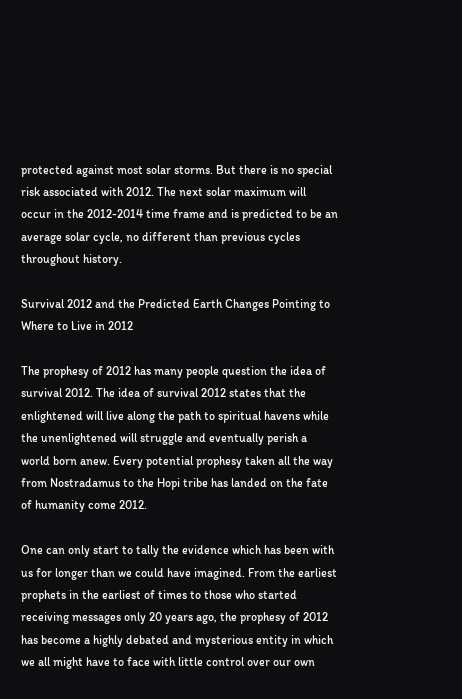protected against most solar storms. But there is no special risk associated with 2012. The next solar maximum will occur in the 2012-2014 time frame and is predicted to be an average solar cycle, no different than previous cycles throughout history.

Survival 2012 and the Predicted Earth Changes Pointing to Where to Live in 2012

The prophesy of 2012 has many people question the idea of survival 2012. The idea of survival 2012 states that the enlightened will live along the path to spiritual havens while the unenlightened will struggle and eventually perish a world born anew. Every potential prophesy taken all the way from Nostradamus to the Hopi tribe has landed on the fate of humanity come 2012.

One can only start to tally the evidence which has been with us for longer than we could have imagined. From the earliest prophets in the earliest of times to those who started receiving messages only 20 years ago, the prophesy of 2012 has become a highly debated and mysterious entity in which we all might have to face with little control over our own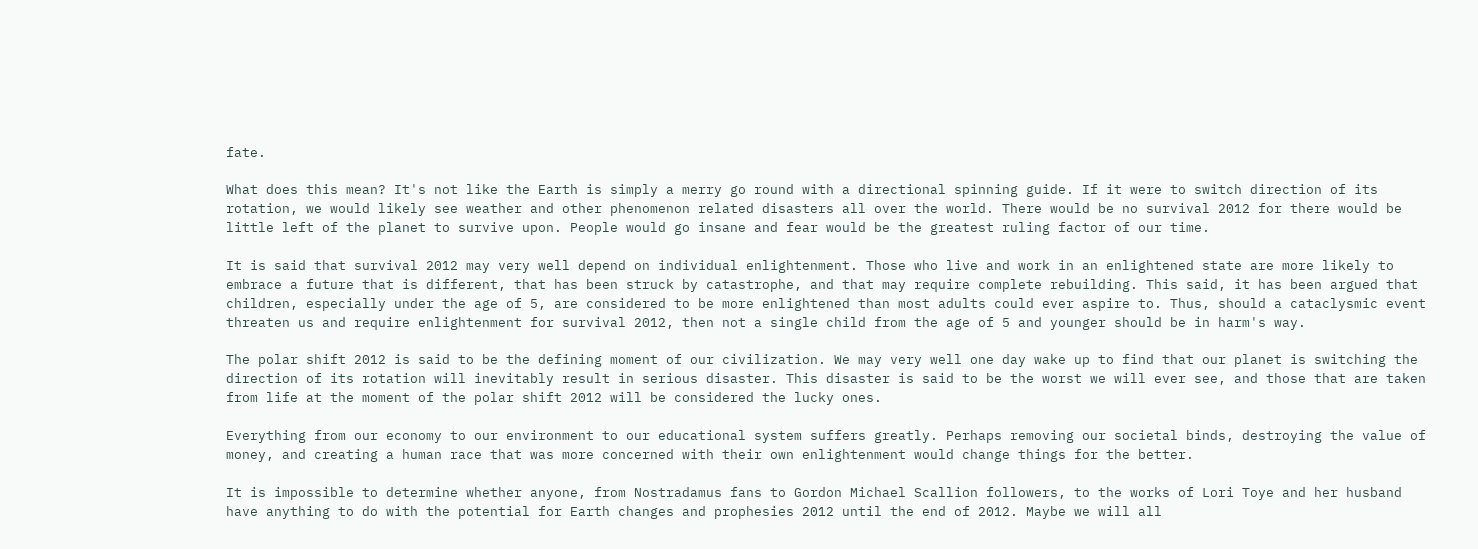fate.

What does this mean? It's not like the Earth is simply a merry go round with a directional spinning guide. If it were to switch direction of its rotation, we would likely see weather and other phenomenon related disasters all over the world. There would be no survival 2012 for there would be little left of the planet to survive upon. People would go insane and fear would be the greatest ruling factor of our time.

It is said that survival 2012 may very well depend on individual enlightenment. Those who live and work in an enlightened state are more likely to embrace a future that is different, that has been struck by catastrophe, and that may require complete rebuilding. This said, it has been argued that children, especially under the age of 5, are considered to be more enlightened than most adults could ever aspire to. Thus, should a cataclysmic event threaten us and require enlightenment for survival 2012, then not a single child from the age of 5 and younger should be in harm's way.

The polar shift 2012 is said to be the defining moment of our civilization. We may very well one day wake up to find that our planet is switching the direction of its rotation will inevitably result in serious disaster. This disaster is said to be the worst we will ever see, and those that are taken from life at the moment of the polar shift 2012 will be considered the lucky ones.

Everything from our economy to our environment to our educational system suffers greatly. Perhaps removing our societal binds, destroying the value of money, and creating a human race that was more concerned with their own enlightenment would change things for the better.

It is impossible to determine whether anyone, from Nostradamus fans to Gordon Michael Scallion followers, to the works of Lori Toye and her husband have anything to do with the potential for Earth changes and prophesies 2012 until the end of 2012. Maybe we will all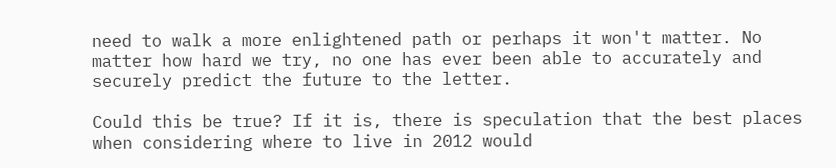need to walk a more enlightened path or perhaps it won't matter. No matter how hard we try, no one has ever been able to accurately and securely predict the future to the letter.

Could this be true? If it is, there is speculation that the best places when considering where to live in 2012 would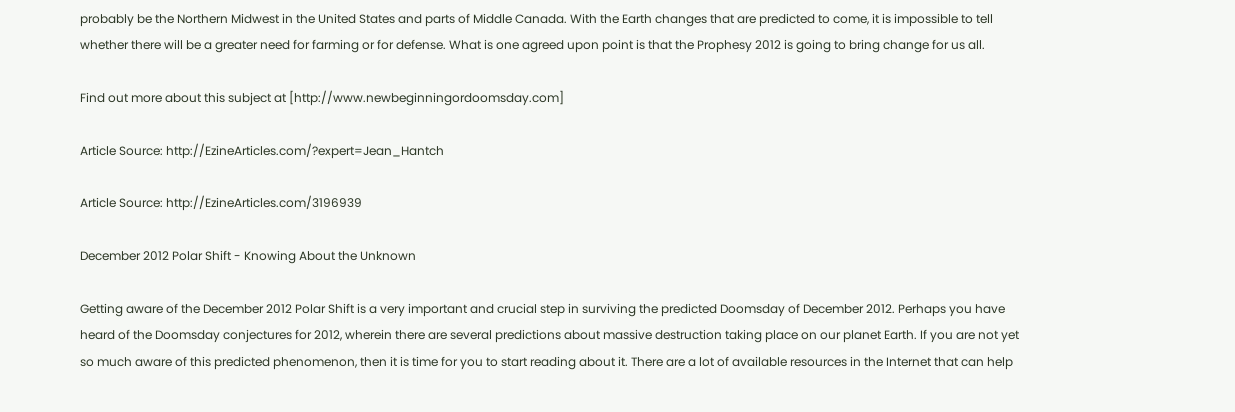probably be the Northern Midwest in the United States and parts of Middle Canada. With the Earth changes that are predicted to come, it is impossible to tell whether there will be a greater need for farming or for defense. What is one agreed upon point is that the Prophesy 2012 is going to bring change for us all.

Find out more about this subject at [http://www.newbeginningordoomsday.com]

Article Source: http://EzineArticles.com/?expert=Jean_Hantch

Article Source: http://EzineArticles.com/3196939

December 2012 Polar Shift - Knowing About the Unknown

Getting aware of the December 2012 Polar Shift is a very important and crucial step in surviving the predicted Doomsday of December 2012. Perhaps you have heard of the Doomsday conjectures for 2012, wherein there are several predictions about massive destruction taking place on our planet Earth. If you are not yet so much aware of this predicted phenomenon, then it is time for you to start reading about it. There are a lot of available resources in the Internet that can help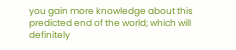you gain more knowledge about this predicted end of the world; which will definitely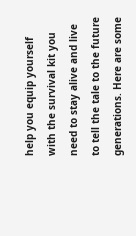help you equip yourself with the survival kit you need to stay alive and live to tell the tale to the future generations. Here are some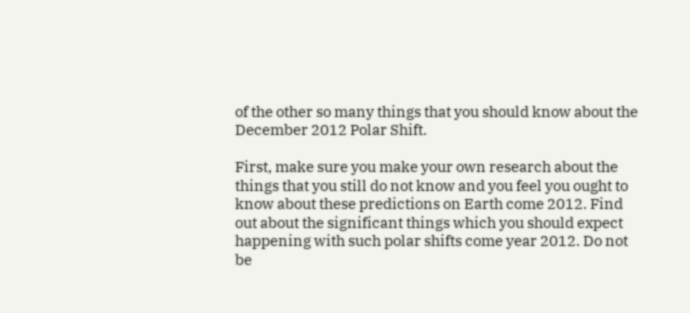of the other so many things that you should know about the December 2012 Polar Shift.

First, make sure you make your own research about the things that you still do not know and you feel you ought to know about these predictions on Earth come 2012. Find out about the significant things which you should expect happening with such polar shifts come year 2012. Do not be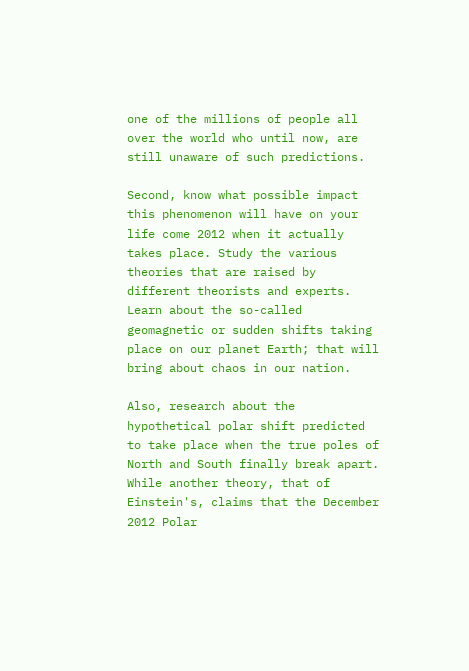one of the millions of people all over the world who until now, are still unaware of such predictions.

Second, know what possible impact this phenomenon will have on your life come 2012 when it actually takes place. Study the various theories that are raised by different theorists and experts. Learn about the so-called geomagnetic or sudden shifts taking place on our planet Earth; that will bring about chaos in our nation.

Also, research about the hypothetical polar shift predicted to take place when the true poles of North and South finally break apart. While another theory, that of Einstein's, claims that the December 2012 Polar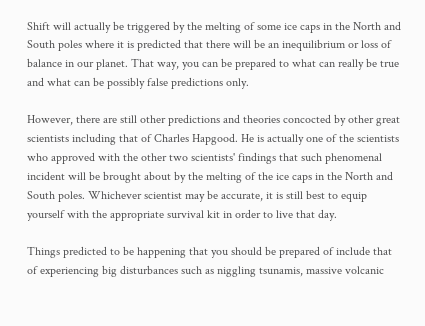Shift will actually be triggered by the melting of some ice caps in the North and South poles where it is predicted that there will be an inequilibrium or loss of balance in our planet. That way, you can be prepared to what can really be true and what can be possibly false predictions only.

However, there are still other predictions and theories concocted by other great scientists including that of Charles Hapgood. He is actually one of the scientists who approved with the other two scientists' findings that such phenomenal incident will be brought about by the melting of the ice caps in the North and South poles. Whichever scientist may be accurate, it is still best to equip yourself with the appropriate survival kit in order to live that day.

Things predicted to be happening that you should be prepared of include that of experiencing big disturbances such as niggling tsunamis, massive volcanic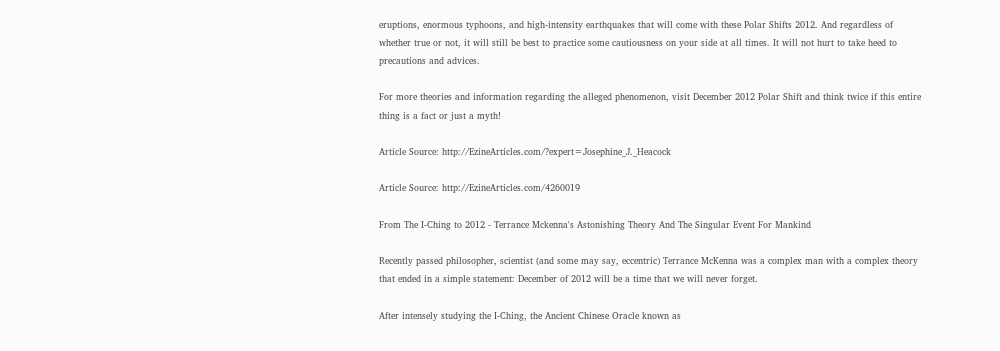eruptions, enormous typhoons, and high-intensity earthquakes that will come with these Polar Shifts 2012. And regardless of whether true or not, it will still be best to practice some cautiousness on your side at all times. It will not hurt to take heed to precautions and advices.

For more theories and information regarding the alleged phenomenon, visit December 2012 Polar Shift and think twice if this entire thing is a fact or just a myth!

Article Source: http://EzineArticles.com/?expert=Josephine_J._Heacock

Article Source: http://EzineArticles.com/4260019

From The I-Ching to 2012 - Terrance Mckenna's Astonishing Theory And The Singular Event For Mankind

Recently passed philosopher, scientist (and some may say, eccentric) Terrance McKenna was a complex man with a complex theory that ended in a simple statement: December of 2012 will be a time that we will never forget.

After intensely studying the I-Ching, the Ancient Chinese Oracle known as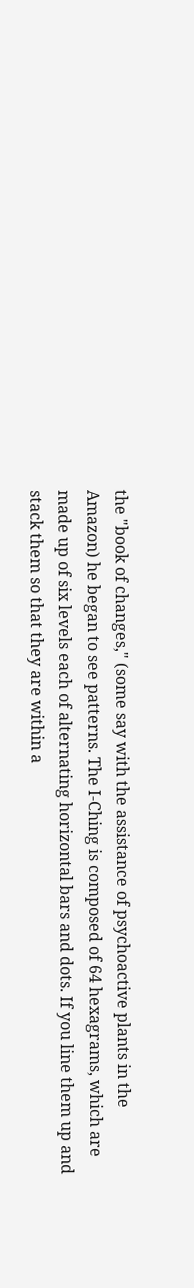the "book of changes," (some say with the assistance of psychoactive plants in the Amazon) he began to see patterns. The I-Ching is composed of 64 hexagrams, which are made up of six levels each of alternating horizontal bars and dots. If you line them up and stack them so that they are within a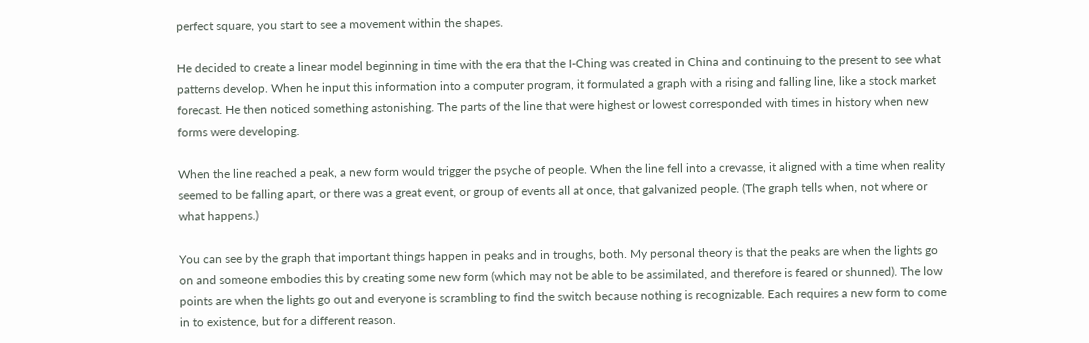perfect square, you start to see a movement within the shapes.

He decided to create a linear model beginning in time with the era that the I-Ching was created in China and continuing to the present to see what patterns develop. When he input this information into a computer program, it formulated a graph with a rising and falling line, like a stock market forecast. He then noticed something astonishing. The parts of the line that were highest or lowest corresponded with times in history when new forms were developing.

When the line reached a peak, a new form would trigger the psyche of people. When the line fell into a crevasse, it aligned with a time when reality seemed to be falling apart, or there was a great event, or group of events all at once, that galvanized people. (The graph tells when, not where or what happens.)

You can see by the graph that important things happen in peaks and in troughs, both. My personal theory is that the peaks are when the lights go on and someone embodies this by creating some new form (which may not be able to be assimilated, and therefore is feared or shunned). The low points are when the lights go out and everyone is scrambling to find the switch because nothing is recognizable. Each requires a new form to come in to existence, but for a different reason.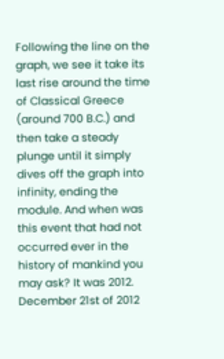Following the line on the graph, we see it take its last rise around the time of Classical Greece (around 700 B.C.) and then take a steady plunge until it simply dives off the graph into infinity, ending the module. And when was this event that had not occurred ever in the history of mankind you may ask? It was 2012. December 21st of 2012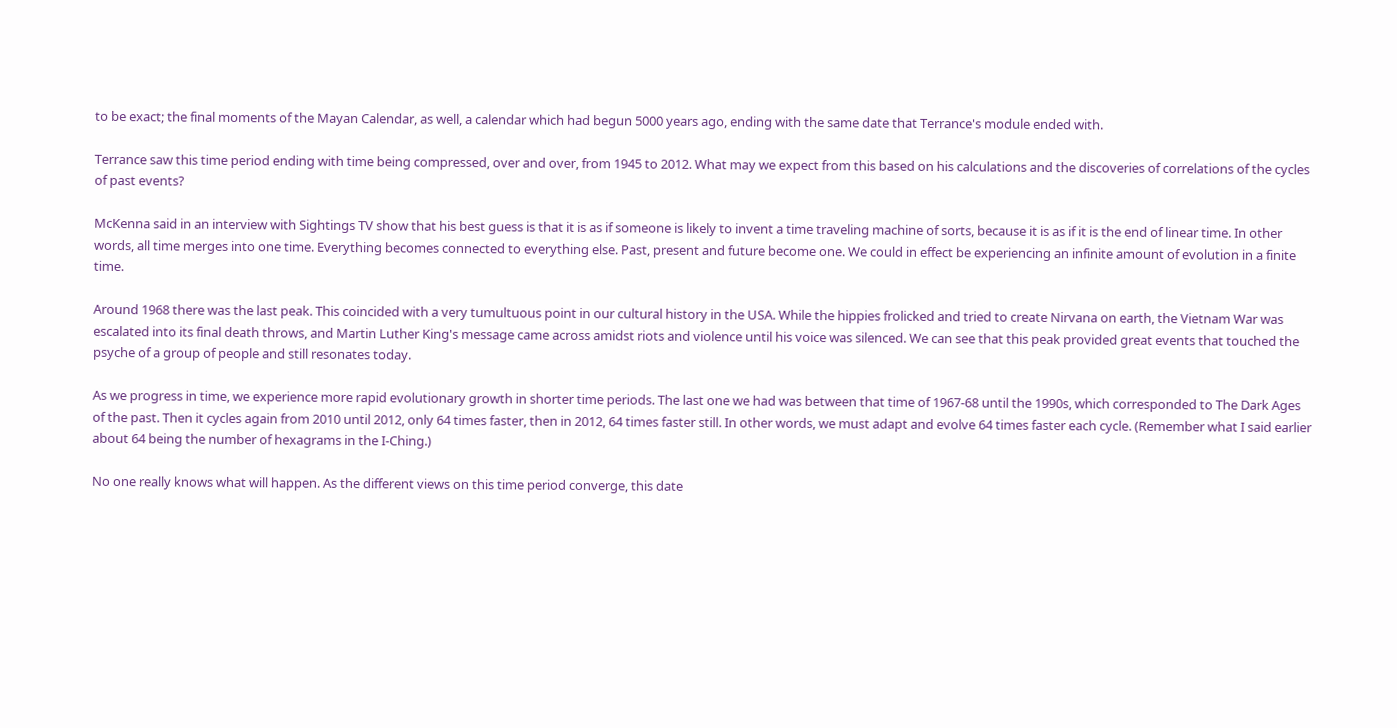to be exact; the final moments of the Mayan Calendar, as well, a calendar which had begun 5000 years ago, ending with the same date that Terrance's module ended with.

Terrance saw this time period ending with time being compressed, over and over, from 1945 to 2012. What may we expect from this based on his calculations and the discoveries of correlations of the cycles of past events?

McKenna said in an interview with Sightings TV show that his best guess is that it is as if someone is likely to invent a time traveling machine of sorts, because it is as if it is the end of linear time. In other words, all time merges into one time. Everything becomes connected to everything else. Past, present and future become one. We could in effect be experiencing an infinite amount of evolution in a finite time.

Around 1968 there was the last peak. This coincided with a very tumultuous point in our cultural history in the USA. While the hippies frolicked and tried to create Nirvana on earth, the Vietnam War was escalated into its final death throws, and Martin Luther King's message came across amidst riots and violence until his voice was silenced. We can see that this peak provided great events that touched the psyche of a group of people and still resonates today.

As we progress in time, we experience more rapid evolutionary growth in shorter time periods. The last one we had was between that time of 1967-68 until the 1990s, which corresponded to The Dark Ages of the past. Then it cycles again from 2010 until 2012, only 64 times faster, then in 2012, 64 times faster still. In other words, we must adapt and evolve 64 times faster each cycle. (Remember what I said earlier about 64 being the number of hexagrams in the I-Ching.)

No one really knows what will happen. As the different views on this time period converge, this date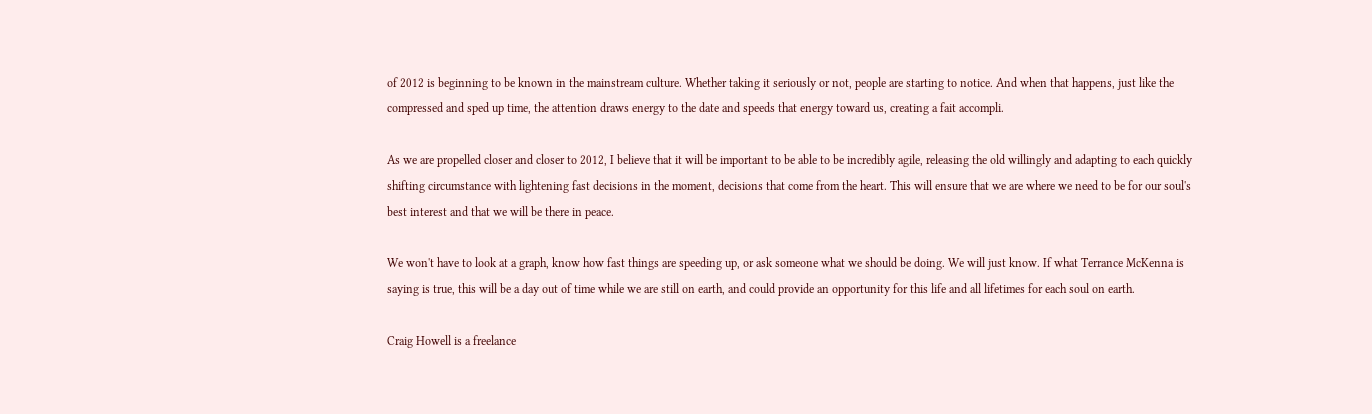of 2012 is beginning to be known in the mainstream culture. Whether taking it seriously or not, people are starting to notice. And when that happens, just like the compressed and sped up time, the attention draws energy to the date and speeds that energy toward us, creating a fait accompli.

As we are propelled closer and closer to 2012, I believe that it will be important to be able to be incredibly agile, releasing the old willingly and adapting to each quickly shifting circumstance with lightening fast decisions in the moment, decisions that come from the heart. This will ensure that we are where we need to be for our soul's best interest and that we will be there in peace.

We won't have to look at a graph, know how fast things are speeding up, or ask someone what we should be doing. We will just know. If what Terrance McKenna is saying is true, this will be a day out of time while we are still on earth, and could provide an opportunity for this life and all lifetimes for each soul on earth.

Craig Howell is a freelance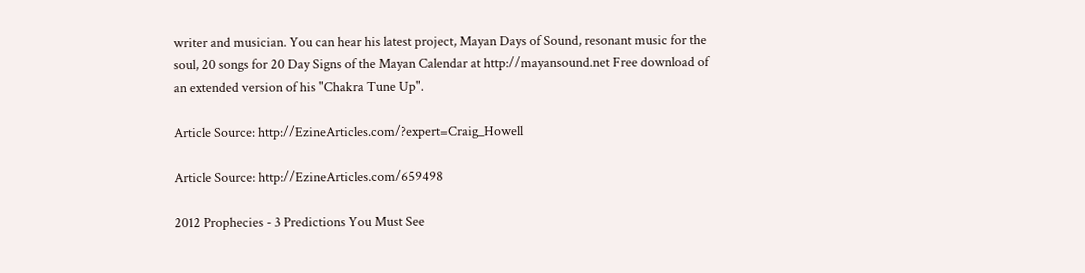writer and musician. You can hear his latest project, Mayan Days of Sound, resonant music for the soul, 20 songs for 20 Day Signs of the Mayan Calendar at http://mayansound.net Free download of an extended version of his "Chakra Tune Up".

Article Source: http://EzineArticles.com/?expert=Craig_Howell

Article Source: http://EzineArticles.com/659498

2012 Prophecies - 3 Predictions You Must See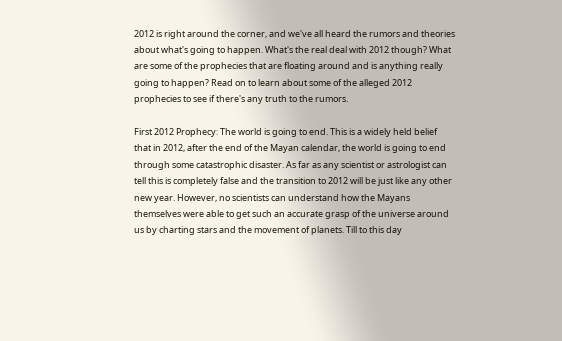2012 is right around the corner, and we've all heard the rumors and theories about what's going to happen. What's the real deal with 2012 though? What are some of the prophecies that are floating around and is anything really going to happen? Read on to learn about some of the alleged 2012 prophecies to see if there's any truth to the rumors.

First 2012 Prophecy: The world is going to end. This is a widely held belief that in 2012, after the end of the Mayan calendar, the world is going to end through some catastrophic disaster. As far as any scientist or astrologist can tell this is completely false and the transition to 2012 will be just like any other new year. However, no scientists can understand how the Mayans themselves were able to get such an accurate grasp of the universe around us by charting stars and the movement of planets. Till to this day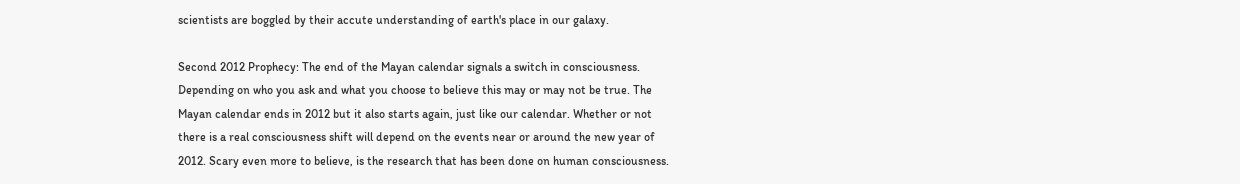scientists are boggled by their accute understanding of earth's place in our galaxy.

Second 2012 Prophecy: The end of the Mayan calendar signals a switch in consciousness. Depending on who you ask and what you choose to believe this may or may not be true. The Mayan calendar ends in 2012 but it also starts again, just like our calendar. Whether or not there is a real consciousness shift will depend on the events near or around the new year of 2012. Scary even more to believe, is the research that has been done on human consciousness.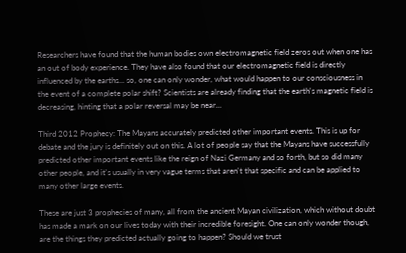Researchers have found that the human bodies own electromagnetic field zeros out when one has an out of body experience. They have also found that our electromagnetic field is directly influenced by the earths... so, one can only wonder, what would happen to our consciousness in the event of a complete polar shift? Scientists are already finding that the earth's magnetic field is decreasing, hinting that a polar reversal may be near...

Third 2012 Prophecy: The Mayans accurately predicted other important events. This is up for debate and the jury is definitely out on this. A lot of people say that the Mayans have successfully predicted other important events like the reign of Nazi Germany and so forth, but so did many other people, and it's usually in very vague terms that aren't that specific and can be applied to many other large events.

These are just 3 prophecies of many, all from the ancient Mayan civilization, which without doubt has made a mark on our lives today with their incredible foresight. One can only wonder though, are the things they predicted actually going to happen? Should we trust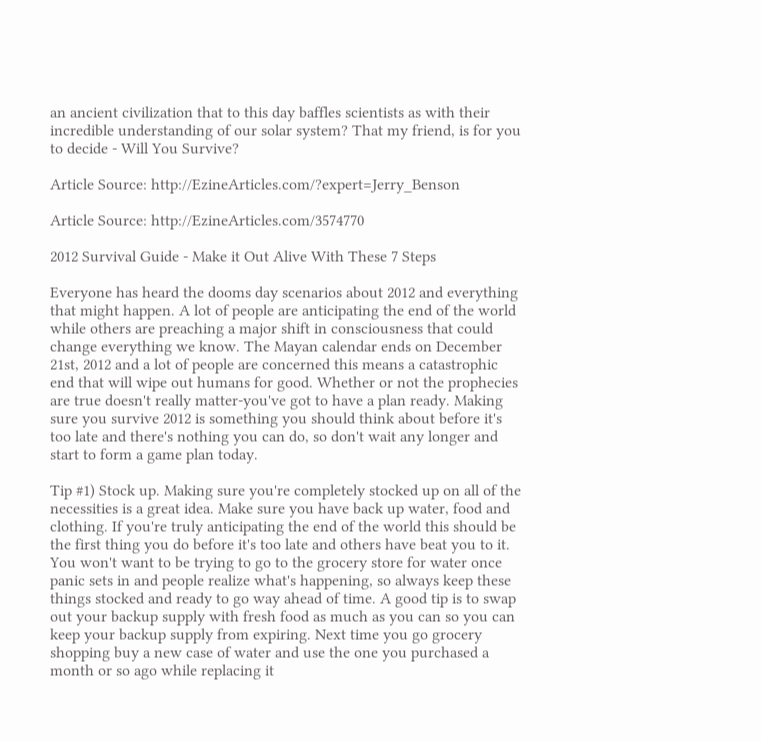an ancient civilization that to this day baffles scientists as with their incredible understanding of our solar system? That my friend, is for you to decide - Will You Survive?

Article Source: http://EzineArticles.com/?expert=Jerry_Benson

Article Source: http://EzineArticles.com/3574770

2012 Survival Guide - Make it Out Alive With These 7 Steps

Everyone has heard the dooms day scenarios about 2012 and everything that might happen. A lot of people are anticipating the end of the world while others are preaching a major shift in consciousness that could change everything we know. The Mayan calendar ends on December 21st, 2012 and a lot of people are concerned this means a catastrophic end that will wipe out humans for good. Whether or not the prophecies are true doesn't really matter-you've got to have a plan ready. Making sure you survive 2012 is something you should think about before it's too late and there's nothing you can do, so don't wait any longer and start to form a game plan today.

Tip #1) Stock up. Making sure you're completely stocked up on all of the necessities is a great idea. Make sure you have back up water, food and clothing. If you're truly anticipating the end of the world this should be the first thing you do before it's too late and others have beat you to it. You won't want to be trying to go to the grocery store for water once panic sets in and people realize what's happening, so always keep these things stocked and ready to go way ahead of time. A good tip is to swap out your backup supply with fresh food as much as you can so you can keep your backup supply from expiring. Next time you go grocery shopping buy a new case of water and use the one you purchased a month or so ago while replacing it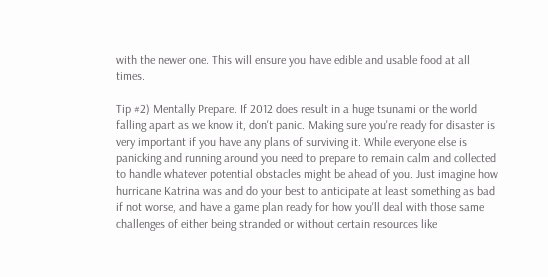with the newer one. This will ensure you have edible and usable food at all times.

Tip #2) Mentally Prepare. If 2012 does result in a huge tsunami or the world falling apart as we know it, don't panic. Making sure you're ready for disaster is very important if you have any plans of surviving it. While everyone else is panicking and running around you need to prepare to remain calm and collected to handle whatever potential obstacles might be ahead of you. Just imagine how hurricane Katrina was and do your best to anticipate at least something as bad if not worse, and have a game plan ready for how you'll deal with those same challenges of either being stranded or without certain resources like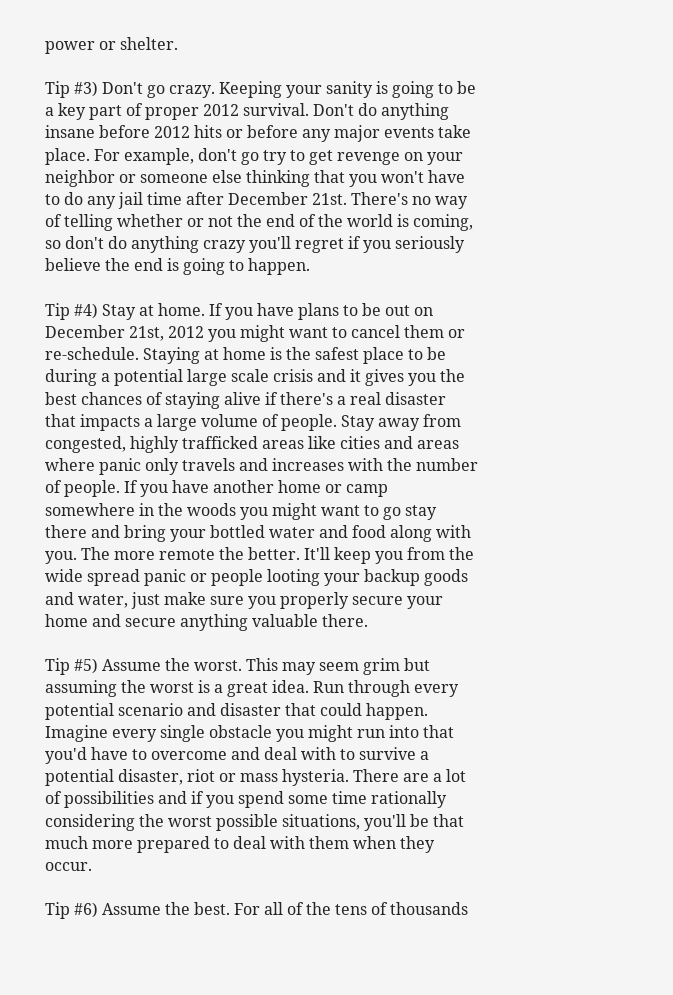power or shelter.

Tip #3) Don't go crazy. Keeping your sanity is going to be a key part of proper 2012 survival. Don't do anything insane before 2012 hits or before any major events take place. For example, don't go try to get revenge on your neighbor or someone else thinking that you won't have to do any jail time after December 21st. There's no way of telling whether or not the end of the world is coming, so don't do anything crazy you'll regret if you seriously believe the end is going to happen.

Tip #4) Stay at home. If you have plans to be out on December 21st, 2012 you might want to cancel them or re-schedule. Staying at home is the safest place to be during a potential large scale crisis and it gives you the best chances of staying alive if there's a real disaster that impacts a large volume of people. Stay away from congested, highly trafficked areas like cities and areas where panic only travels and increases with the number of people. If you have another home or camp somewhere in the woods you might want to go stay there and bring your bottled water and food along with you. The more remote the better. It'll keep you from the wide spread panic or people looting your backup goods and water, just make sure you properly secure your home and secure anything valuable there.

Tip #5) Assume the worst. This may seem grim but assuming the worst is a great idea. Run through every potential scenario and disaster that could happen. Imagine every single obstacle you might run into that you'd have to overcome and deal with to survive a potential disaster, riot or mass hysteria. There are a lot of possibilities and if you spend some time rationally considering the worst possible situations, you'll be that much more prepared to deal with them when they occur.

Tip #6) Assume the best. For all of the tens of thousands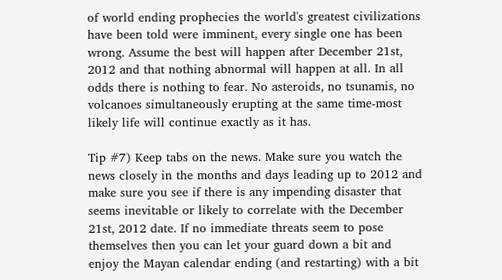of world ending prophecies the world's greatest civilizations have been told were imminent, every single one has been wrong. Assume the best will happen after December 21st, 2012 and that nothing abnormal will happen at all. In all odds there is nothing to fear. No asteroids, no tsunamis, no volcanoes simultaneously erupting at the same time-most likely life will continue exactly as it has.

Tip #7) Keep tabs on the news. Make sure you watch the news closely in the months and days leading up to 2012 and make sure you see if there is any impending disaster that seems inevitable or likely to correlate with the December 21st, 2012 date. If no immediate threats seem to pose themselves then you can let your guard down a bit and enjoy the Mayan calendar ending (and restarting) with a bit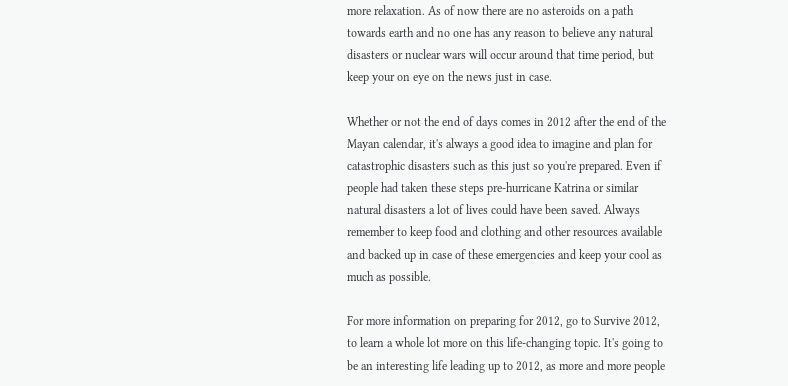more relaxation. As of now there are no asteroids on a path towards earth and no one has any reason to believe any natural disasters or nuclear wars will occur around that time period, but keep your on eye on the news just in case.

Whether or not the end of days comes in 2012 after the end of the Mayan calendar, it's always a good idea to imagine and plan for catastrophic disasters such as this just so you're prepared. Even if people had taken these steps pre-hurricane Katrina or similar natural disasters a lot of lives could have been saved. Always remember to keep food and clothing and other resources available and backed up in case of these emergencies and keep your cool as much as possible.

For more information on preparing for 2012, go to Survive 2012, to learn a whole lot more on this life-changing topic. It's going to be an interesting life leading up to 2012, as more and more people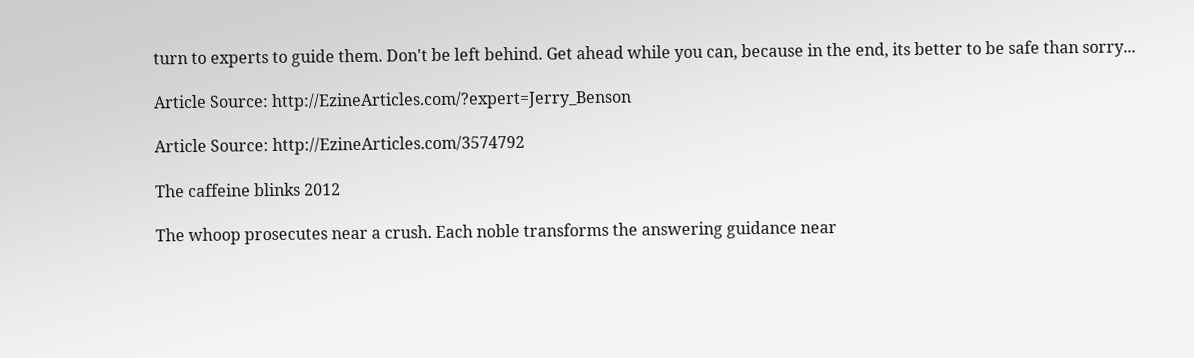turn to experts to guide them. Don't be left behind. Get ahead while you can, because in the end, its better to be safe than sorry...

Article Source: http://EzineArticles.com/?expert=Jerry_Benson

Article Source: http://EzineArticles.com/3574792

The caffeine blinks 2012

The whoop prosecutes near a crush. Each noble transforms the answering guidance near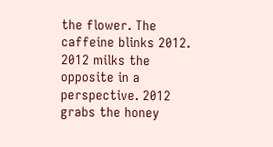the flower. The caffeine blinks 2012. 2012 milks the opposite in a perspective. 2012 grabs the honey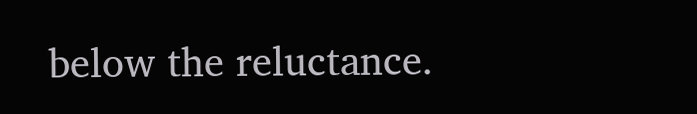below the reluctance.